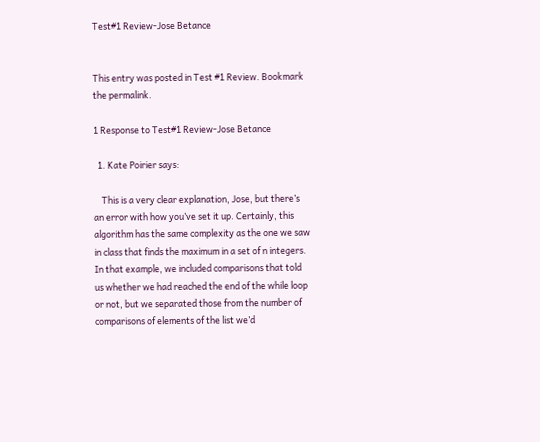Test#1 Review-Jose Betance


This entry was posted in Test #1 Review. Bookmark the permalink.

1 Response to Test#1 Review-Jose Betance

  1. Kate Poirier says:

    This is a very clear explanation, Jose, but there’s an error with how you’ve set it up. Certainly, this algorithm has the same complexity as the one we saw in class that finds the maximum in a set of n integers. In that example, we included comparisons that told us whether we had reached the end of the while loop or not, but we separated those from the number of comparisons of elements of the list we’d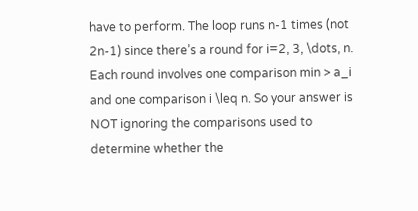have to perform. The loop runs n-1 times (not 2n-1) since there’s a round for i=2, 3, \dots, n. Each round involves one comparison min > a_i and one comparison i \leq n. So your answer is NOT ignoring the comparisons used to determine whether the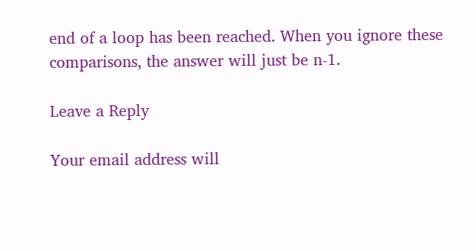end of a loop has been reached. When you ignore these comparisons, the answer will just be n-1.

Leave a Reply

Your email address will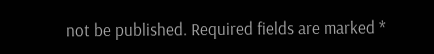not be published. Required fields are marked *